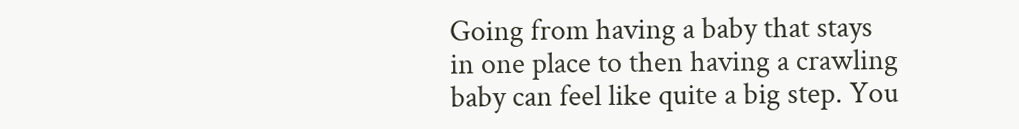Going from having a baby that stays in one place to then having a crawling baby can feel like quite a big step. You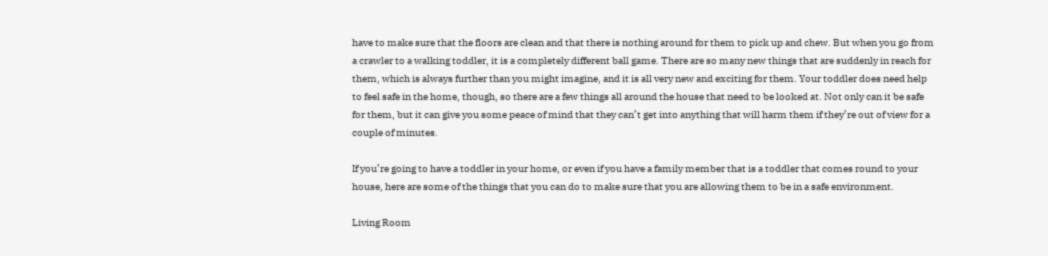have to make sure that the floors are clean and that there is nothing around for them to pick up and chew. But when you go from a crawler to a walking toddler, it is a completely different ball game. There are so many new things that are suddenly in reach for them, which is always further than you might imagine, and it is all very new and exciting for them. Your toddler does need help to feel safe in the home, though, so there are a few things all around the house that need to be looked at. Not only can it be safe for them, but it can give you some peace of mind that they can’t get into anything that will harm them if they’re out of view for a couple of minutes.

If you’re going to have a toddler in your home, or even if you have a family member that is a toddler that comes round to your house, here are some of the things that you can do to make sure that you are allowing them to be in a safe environment.

Living Room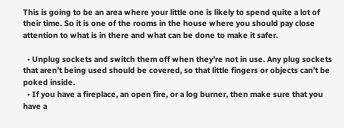This is going to be an area where your little one is likely to spend quite a lot of their time. So it is one of the rooms in the house where you should pay close attention to what is in there and what can be done to make it safer.

  • Unplug sockets and switch them off when they’re not in use. Any plug sockets that aren’t being used should be covered, so that little fingers or objects can’t be poked inside.
  • If you have a fireplace, an open fire, or a log burner, then make sure that you have a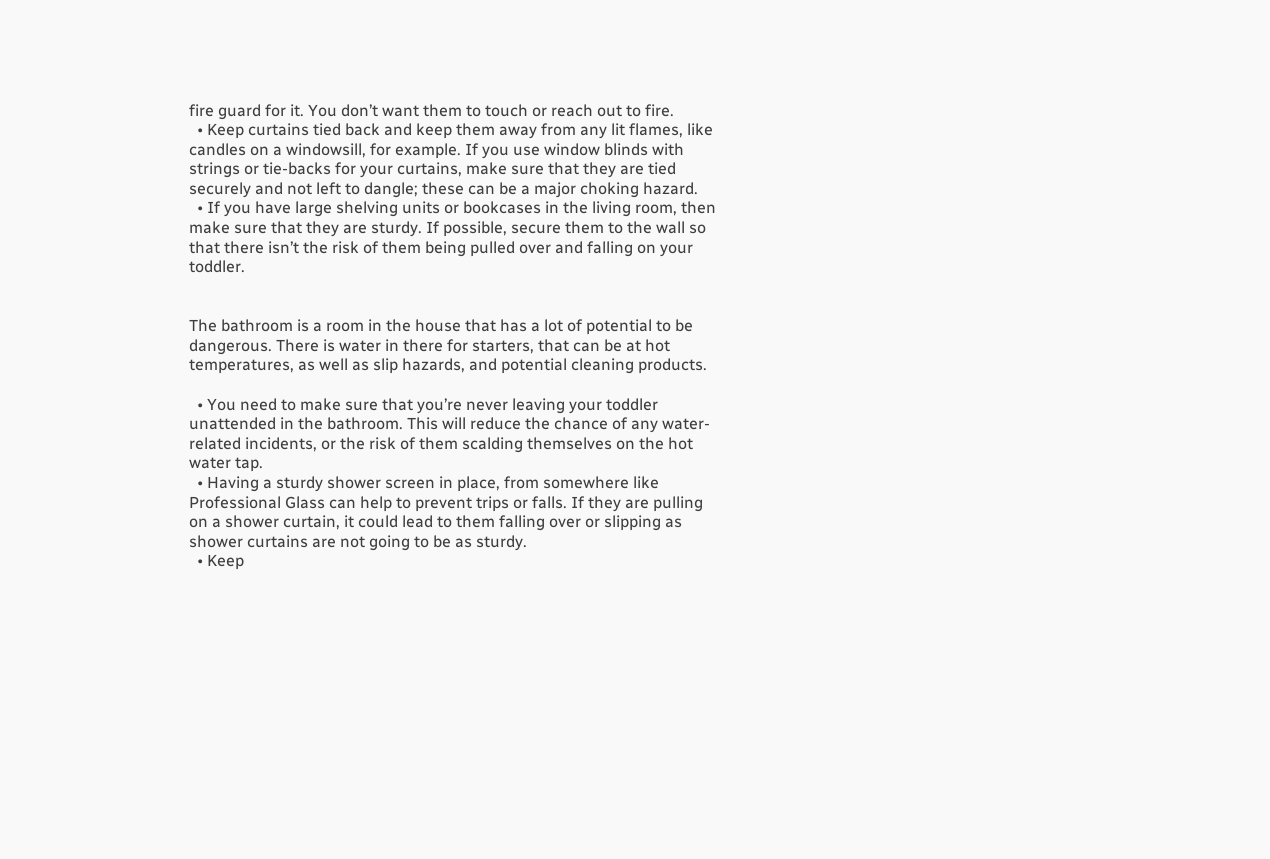fire guard for it. You don’t want them to touch or reach out to fire.
  • Keep curtains tied back and keep them away from any lit flames, like candles on a windowsill, for example. If you use window blinds with strings or tie-backs for your curtains, make sure that they are tied securely and not left to dangle; these can be a major choking hazard.
  • If you have large shelving units or bookcases in the living room, then make sure that they are sturdy. If possible, secure them to the wall so that there isn’t the risk of them being pulled over and falling on your toddler.


The bathroom is a room in the house that has a lot of potential to be dangerous. There is water in there for starters, that can be at hot temperatures, as well as slip hazards, and potential cleaning products.

  • You need to make sure that you’re never leaving your toddler unattended in the bathroom. This will reduce the chance of any water-related incidents, or the risk of them scalding themselves on the hot water tap.
  • Having a sturdy shower screen in place, from somewhere like Professional Glass can help to prevent trips or falls. If they are pulling on a shower curtain, it could lead to them falling over or slipping as shower curtains are not going to be as sturdy.
  • Keep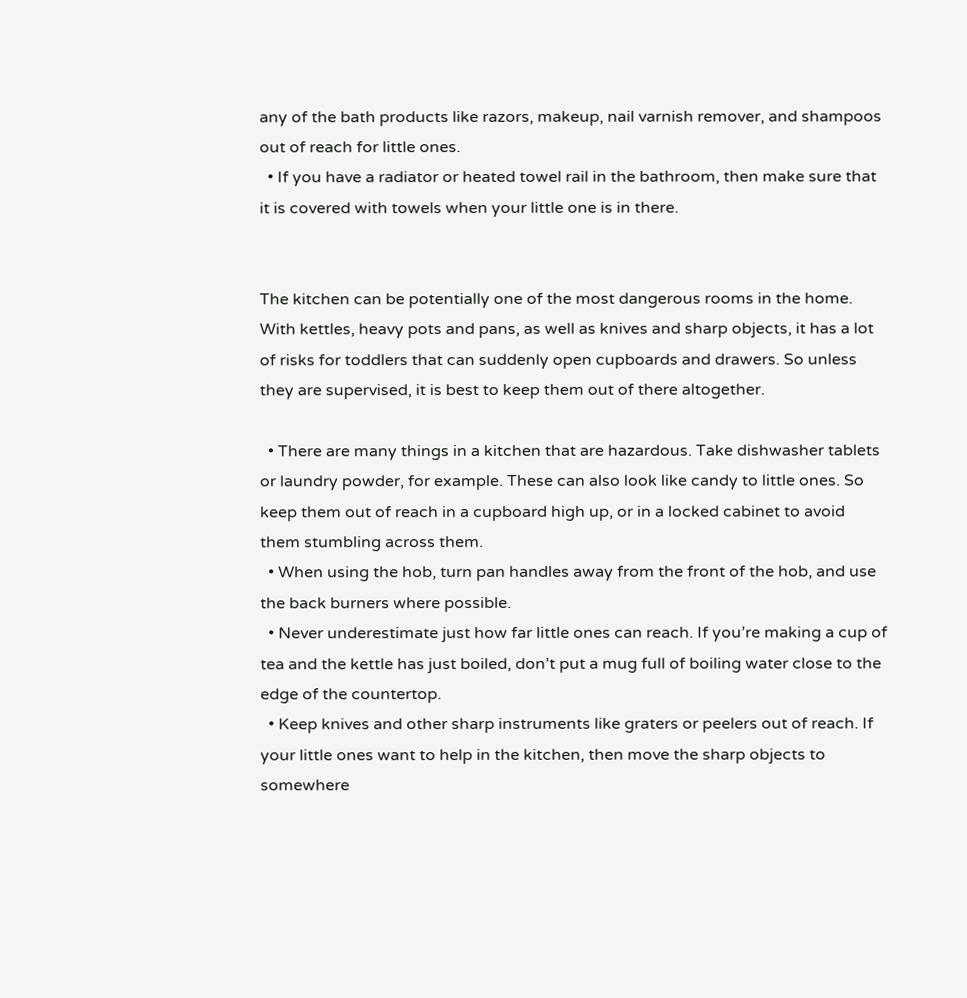any of the bath products like razors, makeup, nail varnish remover, and shampoos out of reach for little ones.
  • If you have a radiator or heated towel rail in the bathroom, then make sure that it is covered with towels when your little one is in there.


The kitchen can be potentially one of the most dangerous rooms in the home. With kettles, heavy pots and pans, as well as knives and sharp objects, it has a lot of risks for toddlers that can suddenly open cupboards and drawers. So unless they are supervised, it is best to keep them out of there altogether.

  • There are many things in a kitchen that are hazardous. Take dishwasher tablets or laundry powder, for example. These can also look like candy to little ones. So keep them out of reach in a cupboard high up, or in a locked cabinet to avoid them stumbling across them.
  • When using the hob, turn pan handles away from the front of the hob, and use the back burners where possible.
  • Never underestimate just how far little ones can reach. If you’re making a cup of tea and the kettle has just boiled, don’t put a mug full of boiling water close to the edge of the countertop.
  • Keep knives and other sharp instruments like graters or peelers out of reach. If your little ones want to help in the kitchen, then move the sharp objects to somewhere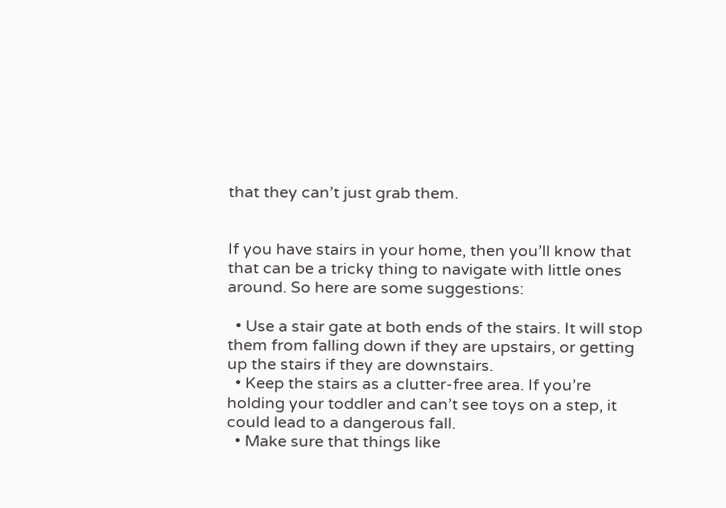that they can’t just grab them.


If you have stairs in your home, then you’ll know that that can be a tricky thing to navigate with little ones around. So here are some suggestions:

  • Use a stair gate at both ends of the stairs. It will stop them from falling down if they are upstairs, or getting up the stairs if they are downstairs.
  • Keep the stairs as a clutter-free area. If you’re holding your toddler and can’t see toys on a step, it could lead to a dangerous fall.
  • Make sure that things like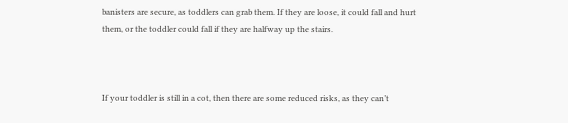banisters are secure, as toddlers can grab them. If they are loose, it could fall and hurt them, or the toddler could fall if they are halfway up the stairs.



If your toddler is still in a cot, then there are some reduced risks, as they can’t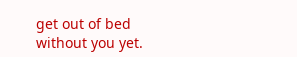get out of bed without you yet.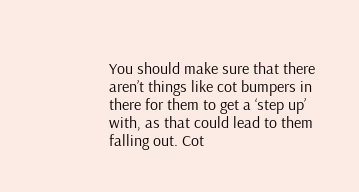You should make sure that there aren’t things like cot bumpers in there for them to get a ‘step up’ with, as that could lead to them falling out. Cot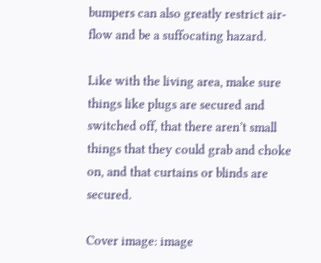bumpers can also greatly restrict air-flow and be a suffocating hazard.

Like with the living area, make sure things like plugs are secured and switched off, that there aren’t small things that they could grab and choke on, and that curtains or blinds are secured.

Cover image: image